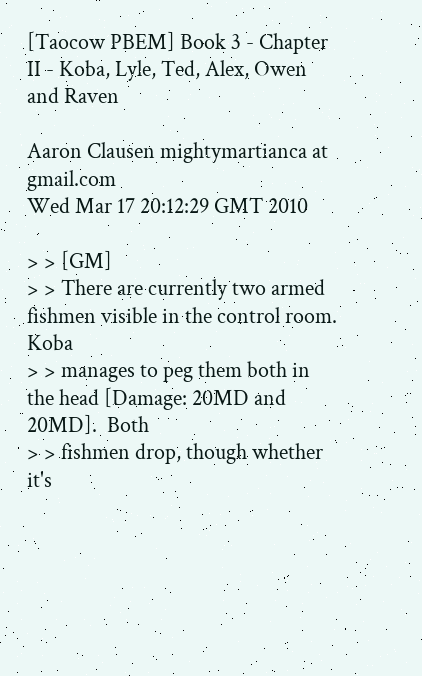[Taocow PBEM] Book 3 - Chapter II - Koba, Lyle, Ted, Alex, Owen and Raven

Aaron Clausen mightymartianca at gmail.com
Wed Mar 17 20:12:29 GMT 2010

> > [GM]
> > There are currently two armed fishmen visible in the control room.  Koba
> > manages to peg them both in the head [Damage: 20MD and 20MD].  Both
> > fishmen drop, though whether it's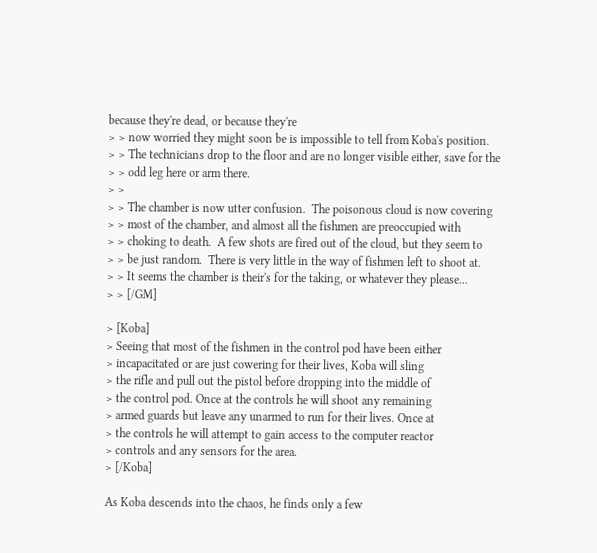because they're dead, or because they're
> > now worried they might soon be is impossible to tell from Koba's position.
> > The technicians drop to the floor and are no longer visible either, save for the
> > odd leg here or arm there.
> >
> > The chamber is now utter confusion.  The poisonous cloud is now covering
> > most of the chamber, and almost all the fishmen are preoccupied with
> > choking to death.  A few shots are fired out of the cloud, but they seem to
> > be just random.  There is very little in the way of fishmen left to shoot at.
> > It seems the chamber is their's for the taking, or whatever they please...
> > [/GM]

> [Koba]
> Seeing that most of the fishmen in the control pod have been either
> incapacitated or are just cowering for their lives, Koba will sling
> the rifle and pull out the pistol before dropping into the middle of
> the control pod. Once at the controls he will shoot any remaining
> armed guards but leave any unarmed to run for their lives. Once at
> the controls he will attempt to gain access to the computer reactor
> controls and any sensors for the area.
> [/Koba]

As Koba descends into the chaos, he finds only a few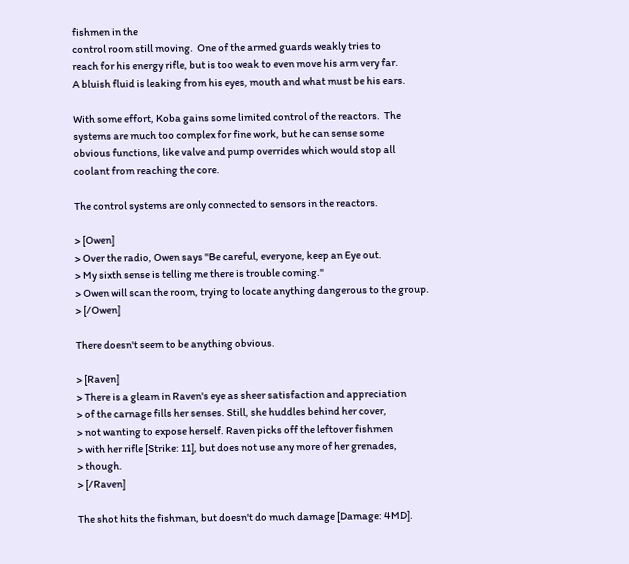fishmen in the
control room still moving.  One of the armed guards weakly tries to
reach for his energy rifle, but is too weak to even move his arm very far.
A bluish fluid is leaking from his eyes, mouth and what must be his ears.

With some effort, Koba gains some limited control of the reactors.  The
systems are much too complex for fine work, but he can sense some
obvious functions, like valve and pump overrides which would stop all
coolant from reaching the core.

The control systems are only connected to sensors in the reactors.

> [Owen]
> Over the radio, Owen says "Be careful, everyone, keep an Eye out.
> My sixth sense is telling me there is trouble coming."
> Owen will scan the room, trying to locate anything dangerous to the group.
> [/Owen]

There doesn't seem to be anything obvious.

> [Raven]
> There is a gleam in Raven's eye as sheer satisfaction and appreciation
> of the carnage fills her senses. Still, she huddles behind her cover,
> not wanting to expose herself. Raven picks off the leftover fishmen
> with her rifle [Strike: 11], but does not use any more of her grenades,
> though.
> [/Raven]

The shot hits the fishman, but doesn't do much damage [Damage: 4MD].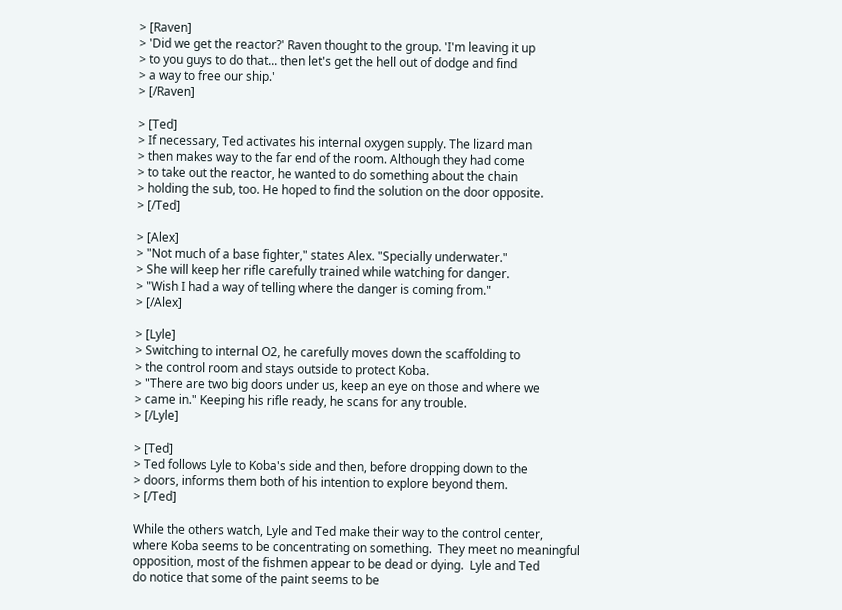> [Raven]
> 'Did we get the reactor?' Raven thought to the group. 'I'm leaving it up
> to you guys to do that... then let's get the hell out of dodge and find
> a way to free our ship.'
> [/Raven]

> [Ted]
> If necessary, Ted activates his internal oxygen supply. The lizard man
> then makes way to the far end of the room. Although they had come
> to take out the reactor, he wanted to do something about the chain
> holding the sub, too. He hoped to find the solution on the door opposite.
> [/Ted]

> [Alex]
> "Not much of a base fighter," states Alex. "Specially underwater."
> She will keep her rifle carefully trained while watching for danger.
> "Wish I had a way of telling where the danger is coming from."
> [/Alex]

> [Lyle]
> Switching to internal O2, he carefully moves down the scaffolding to
> the control room and stays outside to protect Koba.
> "There are two big doors under us, keep an eye on those and where we
> came in." Keeping his rifle ready, he scans for any trouble.
> [/Lyle]

> [Ted]
> Ted follows Lyle to Koba's side and then, before dropping down to the
> doors, informs them both of his intention to explore beyond them.
> [/Ted]

While the others watch, Lyle and Ted make their way to the control center,
where Koba seems to be concentrating on something.  They meet no meaningful
opposition, most of the fishmen appear to be dead or dying.  Lyle and Ted
do notice that some of the paint seems to be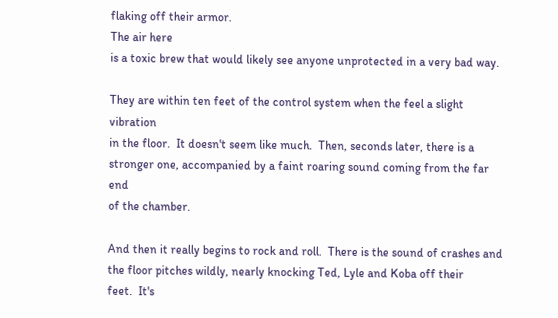flaking off their armor.
The air here
is a toxic brew that would likely see anyone unprotected in a very bad way.

They are within ten feet of the control system when the feel a slight vibration
in the floor.  It doesn't seem like much.  Then, seconds later, there is a
stronger one, accompanied by a faint roaring sound coming from the far end
of the chamber.

And then it really begins to rock and roll.  There is the sound of crashes and
the floor pitches wildly, nearly knocking Ted, Lyle and Koba off their
feet.  It's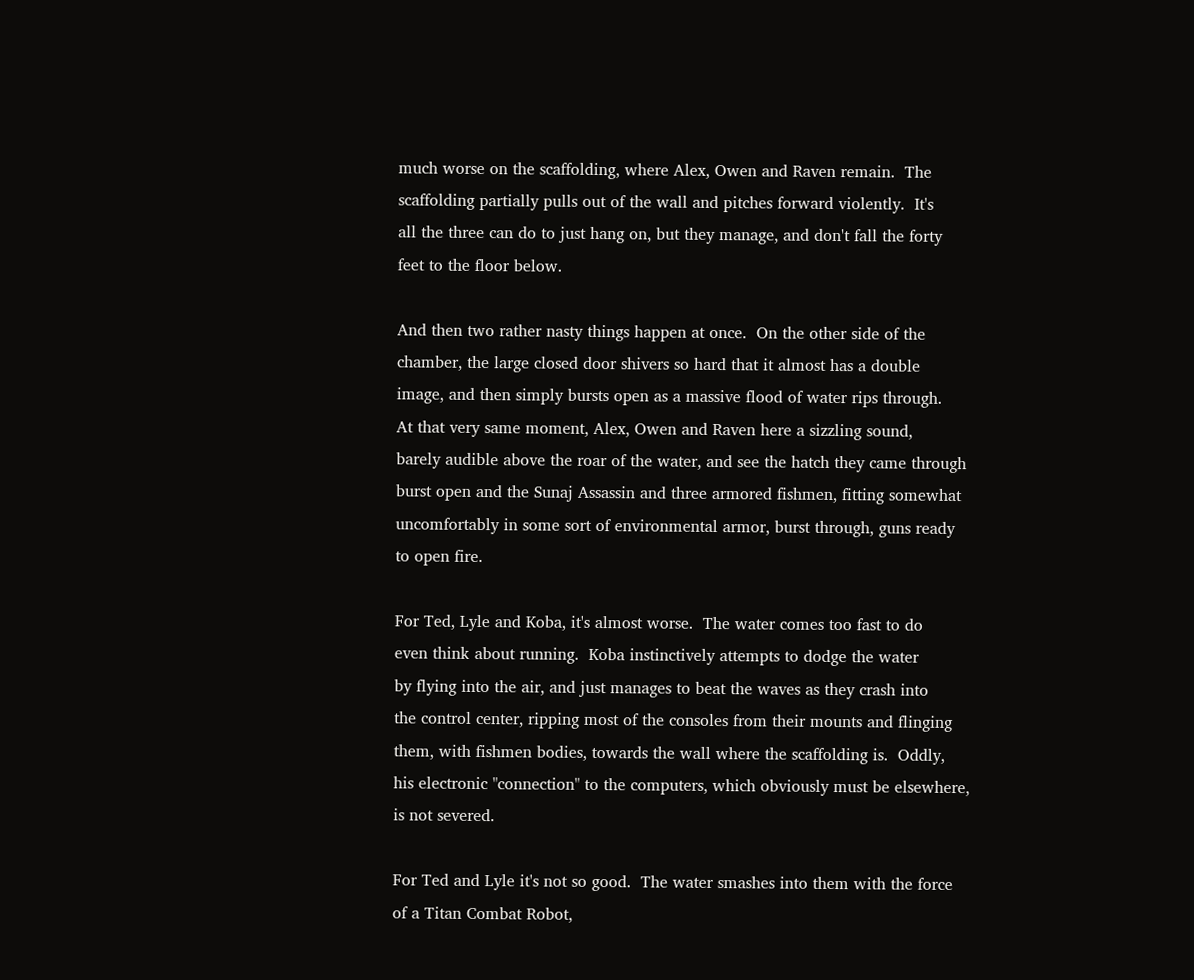much worse on the scaffolding, where Alex, Owen and Raven remain.  The
scaffolding partially pulls out of the wall and pitches forward violently.  It's
all the three can do to just hang on, but they manage, and don't fall the forty
feet to the floor below.

And then two rather nasty things happen at once.  On the other side of the
chamber, the large closed door shivers so hard that it almost has a double
image, and then simply bursts open as a massive flood of water rips through.
At that very same moment, Alex, Owen and Raven here a sizzling sound,
barely audible above the roar of the water, and see the hatch they came through
burst open and the Sunaj Assassin and three armored fishmen, fitting somewhat
uncomfortably in some sort of environmental armor, burst through, guns ready
to open fire.

For Ted, Lyle and Koba, it's almost worse.  The water comes too fast to do
even think about running.  Koba instinctively attempts to dodge the water
by flying into the air, and just manages to beat the waves as they crash into
the control center, ripping most of the consoles from their mounts and flinging
them, with fishmen bodies, towards the wall where the scaffolding is.  Oddly,
his electronic "connection" to the computers, which obviously must be elsewhere,
is not severed.

For Ted and Lyle it's not so good.  The water smashes into them with the force
of a Titan Combat Robot,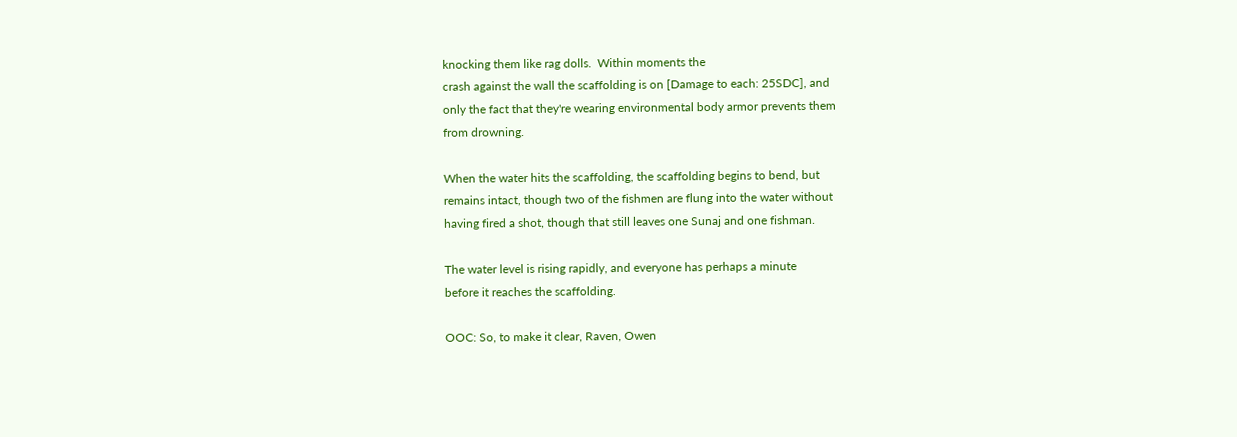knocking them like rag dolls.  Within moments the
crash against the wall the scaffolding is on [Damage to each: 25SDC], and
only the fact that they're wearing environmental body armor prevents them
from drowning.

When the water hits the scaffolding, the scaffolding begins to bend, but
remains intact, though two of the fishmen are flung into the water without
having fired a shot, though that still leaves one Sunaj and one fishman.

The water level is rising rapidly, and everyone has perhaps a minute
before it reaches the scaffolding.

OOC: So, to make it clear, Raven, Owen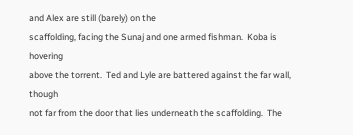and Alex are still (barely) on the
scaffolding, facing the Sunaj and one armed fishman.  Koba is hovering
above the torrent.  Ted and Lyle are battered against the far wall, though
not far from the door that lies underneath the scaffolding.  The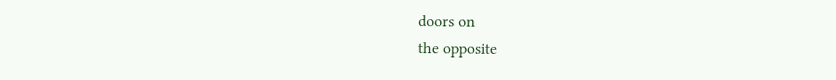doors on
the opposite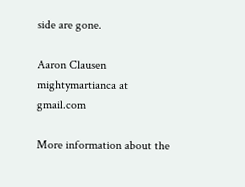side are gone.

Aaron Clausen
mightymartianca at gmail.com

More information about the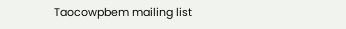Taocowpbem mailing list